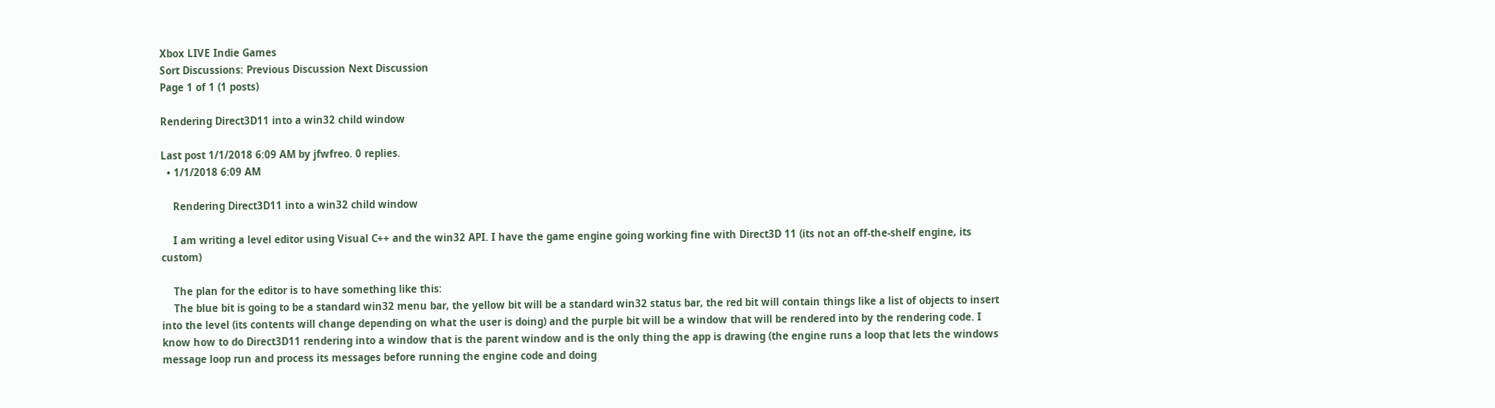Xbox LIVE Indie Games
Sort Discussions: Previous Discussion Next Discussion
Page 1 of 1 (1 posts)

Rendering Direct3D11 into a win32 child window

Last post 1/1/2018 6:09 AM by jfwfreo. 0 replies.
  • 1/1/2018 6:09 AM

    Rendering Direct3D11 into a win32 child window

    I am writing a level editor using Visual C++ and the win32 API. I have the game engine going working fine with Direct3D 11 (its not an off-the-shelf engine, its custom)

    The plan for the editor is to have something like this:
    The blue bit is going to be a standard win32 menu bar, the yellow bit will be a standard win32 status bar, the red bit will contain things like a list of objects to insert into the level (its contents will change depending on what the user is doing) and the purple bit will be a window that will be rendered into by the rendering code. I know how to do Direct3D11 rendering into a window that is the parent window and is the only thing the app is drawing (the engine runs a loop that lets the windows message loop run and process its messages before running the engine code and doing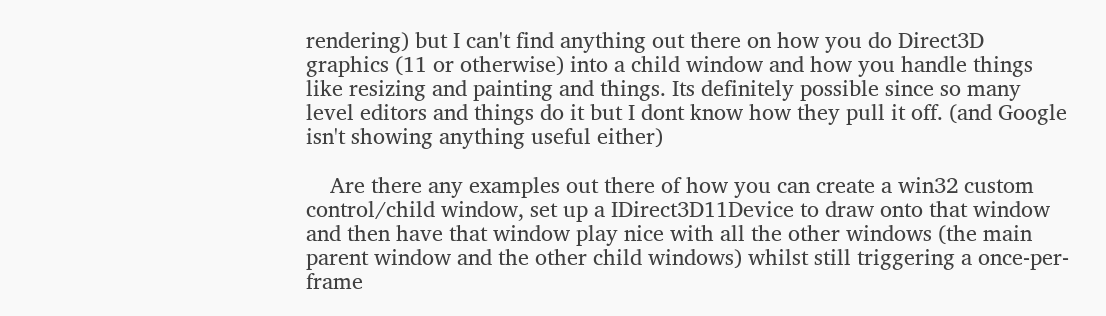rendering) but I can't find anything out there on how you do Direct3D graphics (11 or otherwise) into a child window and how you handle things like resizing and painting and things. Its definitely possible since so many level editors and things do it but I dont know how they pull it off. (and Google isn't showing anything useful either)

    Are there any examples out there of how you can create a win32 custom control/child window, set up a IDirect3D11Device to draw onto that window and then have that window play nice with all the other windows (the main parent window and the other child windows) whilst still triggering a once-per-frame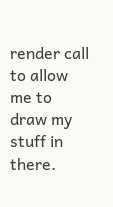render call to allow me to draw my stuff in there.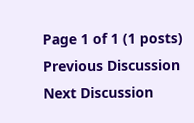Page 1 of 1 (1 posts) Previous Discussion Next Discussion